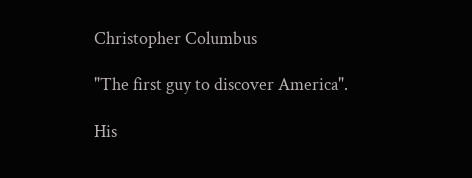Christopher Columbus

"The first guy to discover America".

His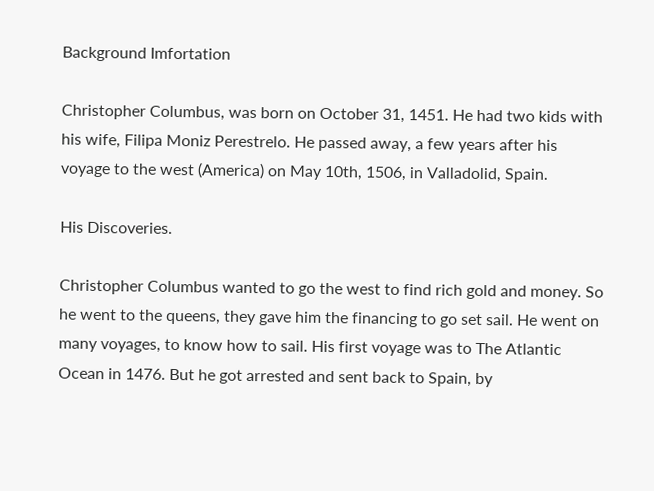Background Imfortation

Christopher Columbus, was born on October 31, 1451. He had two kids with his wife, Filipa Moniz Perestrelo. He passed away, a few years after his voyage to the west (America) on May 10th, 1506, in Valladolid, Spain.

His Discoveries.

Christopher Columbus wanted to go the west to find rich gold and money. So he went to the queens, they gave him the financing to go set sail. He went on many voyages, to know how to sail. His first voyage was to The Atlantic Ocean in 1476. But he got arrested and sent back to Spain, by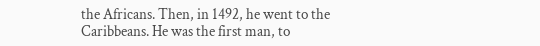the Africans. Then, in 1492, he went to the Caribbeans. He was the first man, to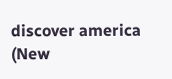discover america (New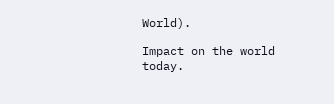World).

Impact on the world today.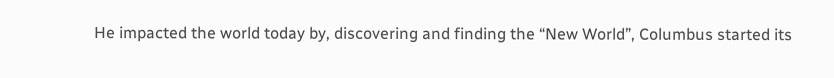He impacted the world today by, discovering and finding the “New World”, Columbus started its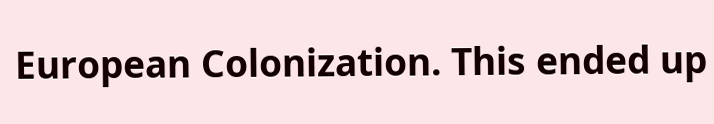European Colonization. This ended up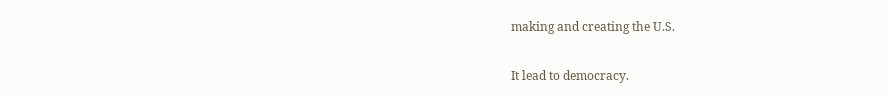making and creating the U.S.

It lead to democracy.